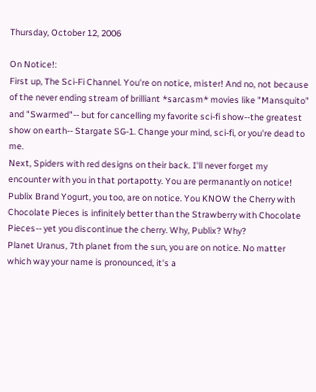Thursday, October 12, 2006

On Notice!:
First up, The Sci-Fi Channel. You're on notice, mister! And no, not because of the never ending stream of brilliant *sarcasm* movies like "Mansquito" and "Swarmed"-- but for cancelling my favorite sci-fi show--the greatest show on earth-- Stargate SG-1. Change your mind, sci-fi, or you're dead to me.
Next, Spiders with red designs on their back. I'll never forget my encounter with you in that portapotty. You are permanantly on notice!
Publix Brand Yogurt, you too, are on notice. You KNOW the Cherry with Chocolate Pieces is infinitely better than the Strawberry with Chocolate Pieces-- yet you discontinue the cherry. Why, Publix? Why?
Planet Uranus, 7th planet from the sun, you are on notice. No matter which way your name is pronounced, it's a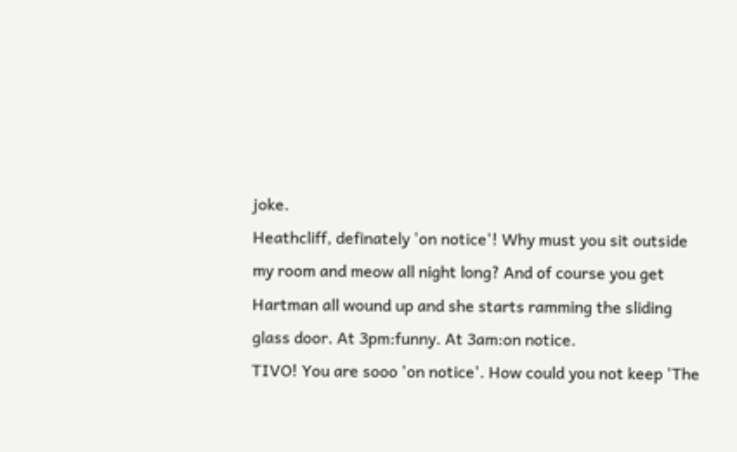joke.
Heathcliff, definately 'on notice'! Why must you sit outside my room and meow all night long? And of course you get Hartman all wound up and she starts ramming the sliding glass door. At 3pm:funny. At 3am:on notice.
TIVO! You are sooo 'on notice'. How could you not keep 'The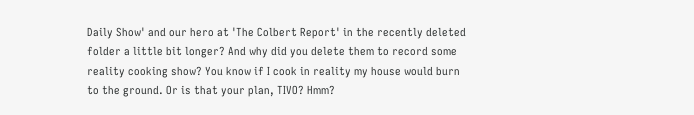Daily Show' and our hero at 'The Colbert Report' in the recently deleted folder a little bit longer? And why did you delete them to record some reality cooking show? You know if I cook in reality my house would burn to the ground. Or is that your plan, TIVO? Hmm?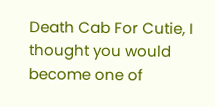Death Cab For Cutie, I thought you would become one of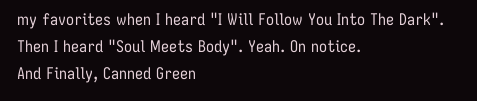my favorites when I heard "I Will Follow You Into The Dark". Then I heard "Soul Meets Body". Yeah. On notice.
And Finally, Canned Green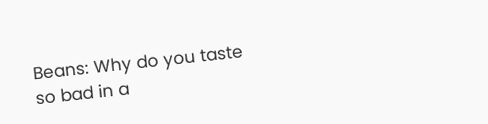Beans: Why do you taste so bad in a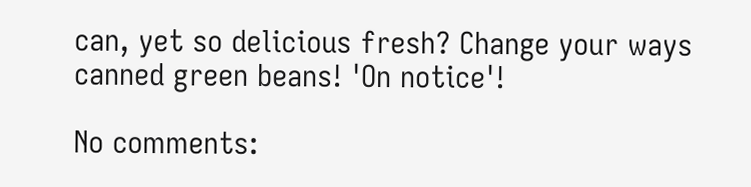can, yet so delicious fresh? Change your ways canned green beans! 'On notice'!

No comments: